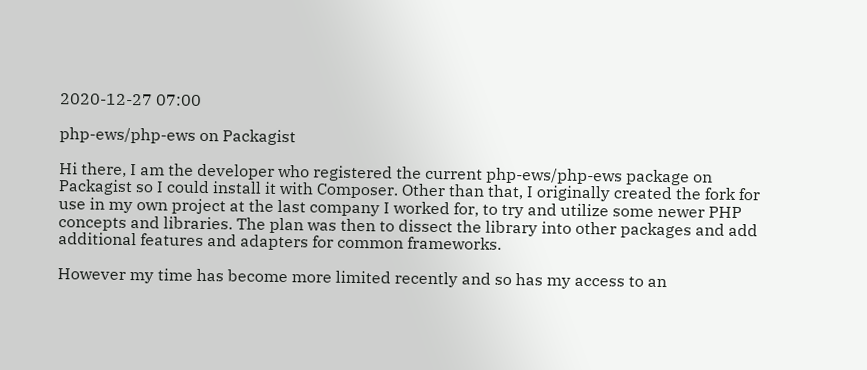2020-12-27 07:00

php-ews/php-ews on Packagist

Hi there, I am the developer who registered the current php-ews/php-ews package on Packagist so I could install it with Composer. Other than that, I originally created the fork for use in my own project at the last company I worked for, to try and utilize some newer PHP concepts and libraries. The plan was then to dissect the library into other packages and add additional features and adapters for common frameworks.

However my time has become more limited recently and so has my access to an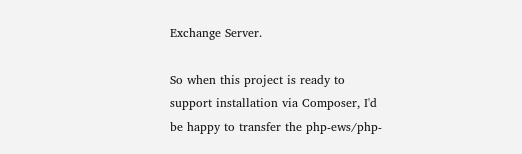Exchange Server.

So when this project is ready to support installation via Composer, I'd be happy to transfer the php-ews/php-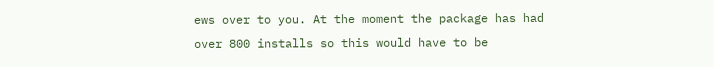ews over to you. At the moment the package has had over 800 installs so this would have to be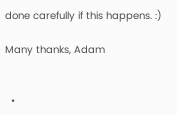done carefully if this happens. :)

Many thanks, Adam


  •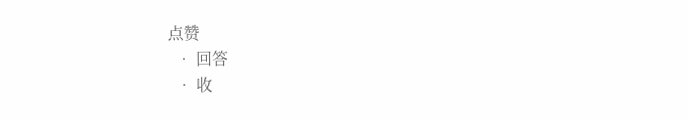点赞
  • 回答
  • 收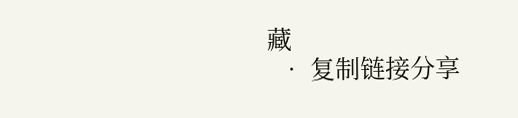藏
  • 复制链接分享